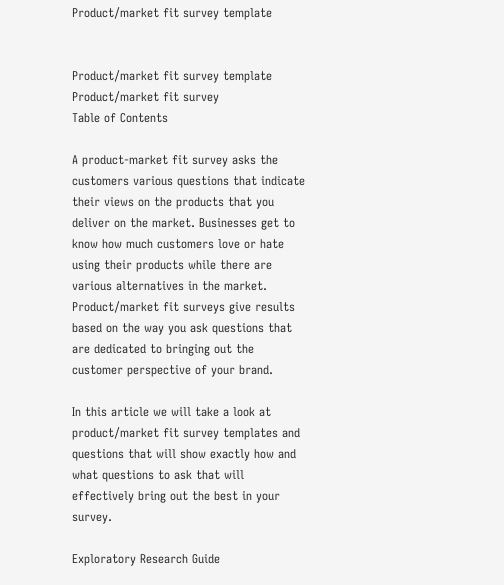Product/market fit survey template


Product/market fit survey template Product/market fit survey
Table of Contents

A product-market fit survey asks the customers various questions that indicate their views on the products that you deliver on the market. Businesses get to know how much customers love or hate using their products while there are various alternatives in the market. Product/market fit surveys give results based on the way you ask questions that are dedicated to bringing out the customer perspective of your brand.

In this article we will take a look at product/market fit survey templates and questions that will show exactly how and what questions to ask that will effectively bring out the best in your survey.

Exploratory Research Guide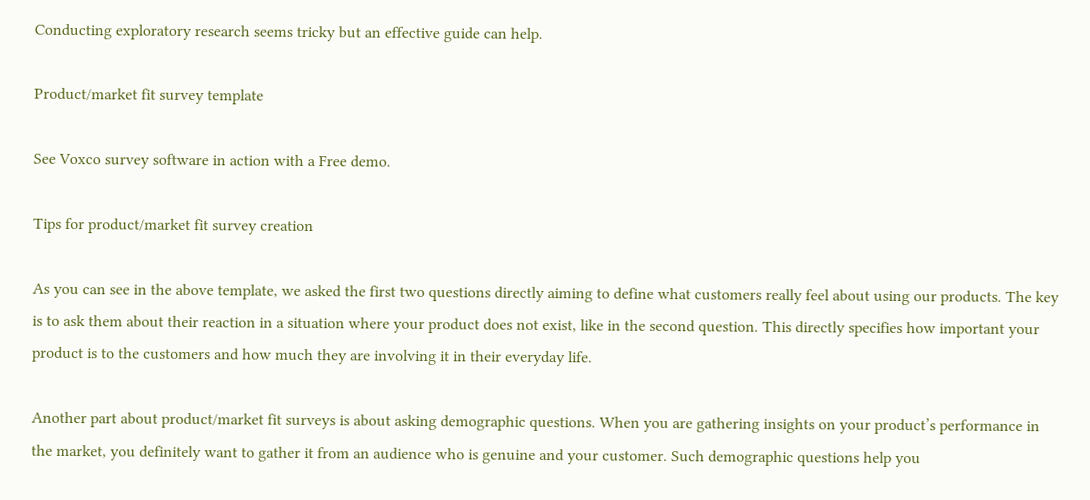Conducting exploratory research seems tricky but an effective guide can help.

Product/market fit survey template

See Voxco survey software in action with a Free demo.

Tips for product/market fit survey creation

As you can see in the above template, we asked the first two questions directly aiming to define what customers really feel about using our products. The key is to ask them about their reaction in a situation where your product does not exist, like in the second question. This directly specifies how important your product is to the customers and how much they are involving it in their everyday life.

Another part about product/market fit surveys is about asking demographic questions. When you are gathering insights on your product’s performance in the market, you definitely want to gather it from an audience who is genuine and your customer. Such demographic questions help you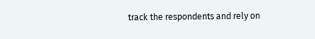track the respondents and rely on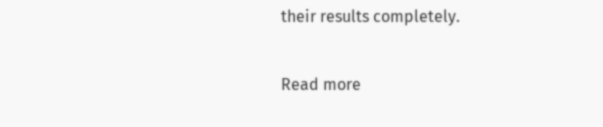their results completely.

Read more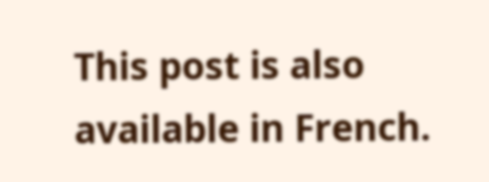This post is also available in French.